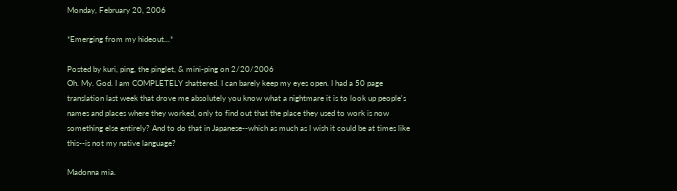Monday, February 20, 2006

*Emerging from my hideout...*

Posted by kuri, ping, the pinglet, & mini-ping on 2/20/2006
Oh. My. God. I am COMPLETELY shattered. I can barely keep my eyes open. I had a 50 page translation last week that drove me absolutely you know what a nightmare it is to look up people's names and places where they worked, only to find out that the place they used to work is now something else entirely? And to do that in Japanese--which as much as I wish it could be at times like this--is not my native language?

Madonna mia.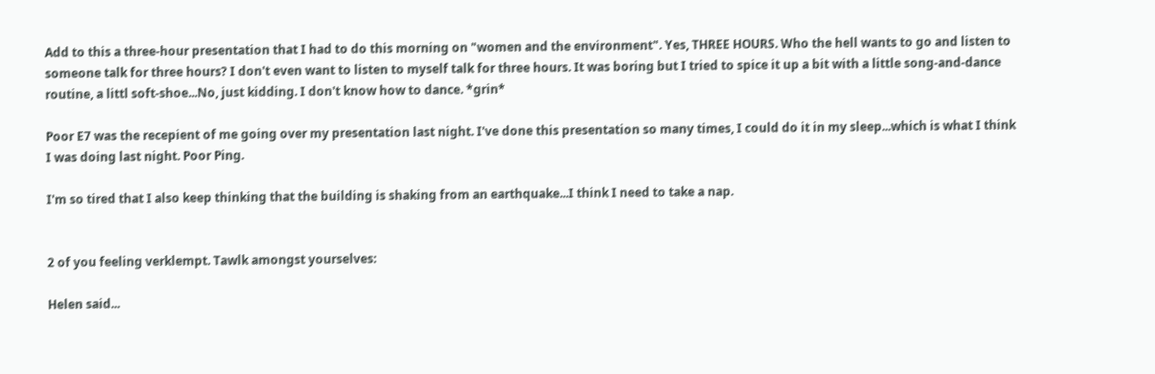Add to this a three-hour presentation that I had to do this morning on "women and the environment". Yes, THREE HOURS. Who the hell wants to go and listen to someone talk for three hours? I don't even want to listen to myself talk for three hours. It was boring but I tried to spice it up a bit with a little song-and-dance routine, a littl soft-shoe...No, just kidding. I don't know how to dance. *grin*

Poor E7 was the recepient of me going over my presentation last night. I've done this presentation so many times, I could do it in my sleep...which is what I think I was doing last night. Poor Ping.

I'm so tired that I also keep thinking that the building is shaking from an earthquake...I think I need to take a nap.


2 of you feeling verklempt. Tawlk amongst yourselves:

Helen said...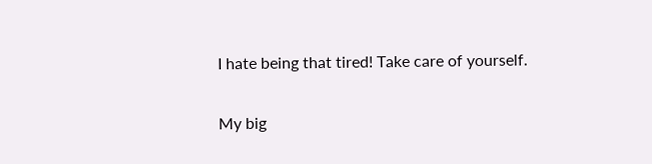I hate being that tired! Take care of yourself.

My big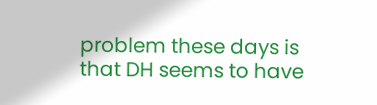problem these days is that DH seems to have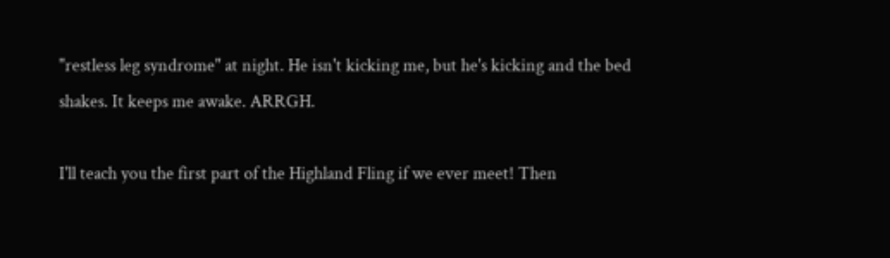"restless leg syndrome" at night. He isn't kicking me, but he's kicking and the bed shakes. It keeps me awake. ARRGH.

I'll teach you the first part of the Highland Fling if we ever meet! Then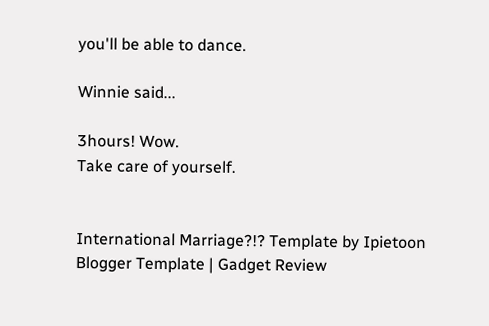you'll be able to dance.

Winnie said...

3hours! Wow.
Take care of yourself.


International Marriage?!? Template by Ipietoon Blogger Template | Gadget Review